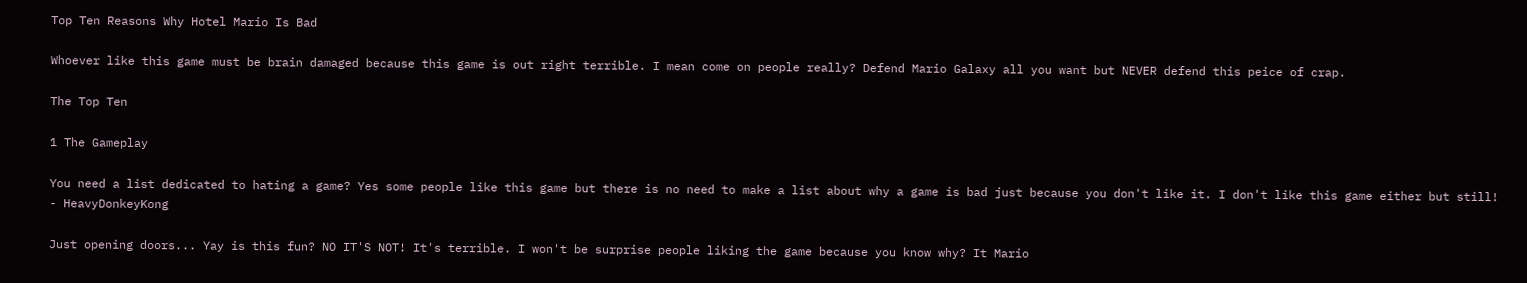Top Ten Reasons Why Hotel Mario Is Bad

Whoever like this game must be brain damaged because this game is out right terrible. I mean come on people really? Defend Mario Galaxy all you want but NEVER defend this peice of crap.

The Top Ten

1 The Gameplay

You need a list dedicated to hating a game? Yes some people like this game but there is no need to make a list about why a game is bad just because you don't like it. I don't like this game either but still! - HeavyDonkeyKong

Just opening doors... Yay is this fun? NO IT'S NOT! It's terrible. I won't be surprise people liking the game because you know why? It Mario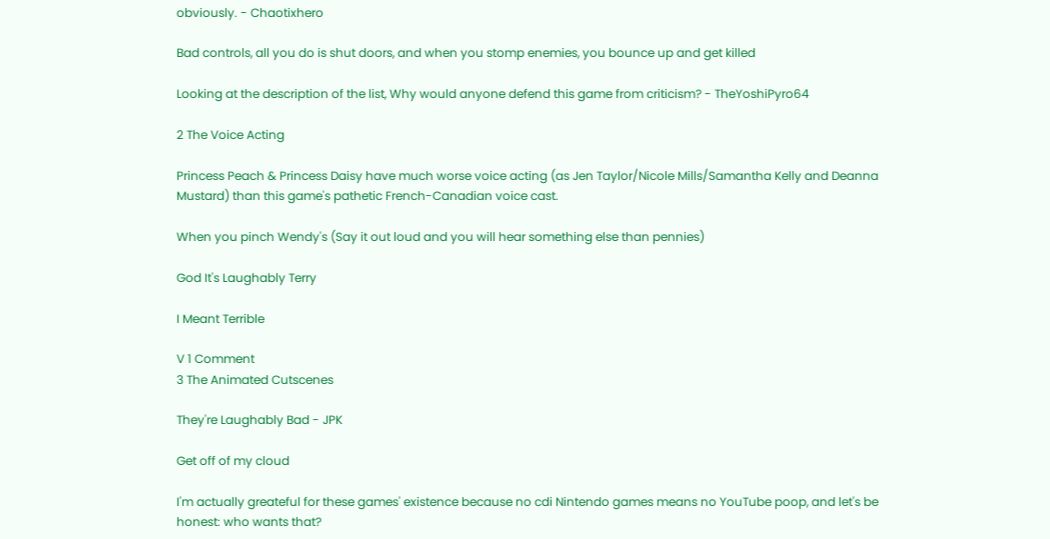obviously. - Chaotixhero

Bad controls, all you do is shut doors, and when you stomp enemies, you bounce up and get killed

Looking at the description of the list, Why would anyone defend this game from criticism? - TheYoshiPyro64

2 The Voice Acting

Princess Peach & Princess Daisy have much worse voice acting (as Jen Taylor/Nicole Mills/Samantha Kelly and Deanna Mustard) than this game's pathetic French-Canadian voice cast.

When you pinch Wendy's (Say it out loud and you will hear something else than pennies)

God It's Laughably Terry

I Meant Terrible

V 1 Comment
3 The Animated Cutscenes

They're Laughably Bad - JPK

Get off of my cloud

I'm actually greateful for these games' existence because no cdi Nintendo games means no YouTube poop, and let's be honest: who wants that?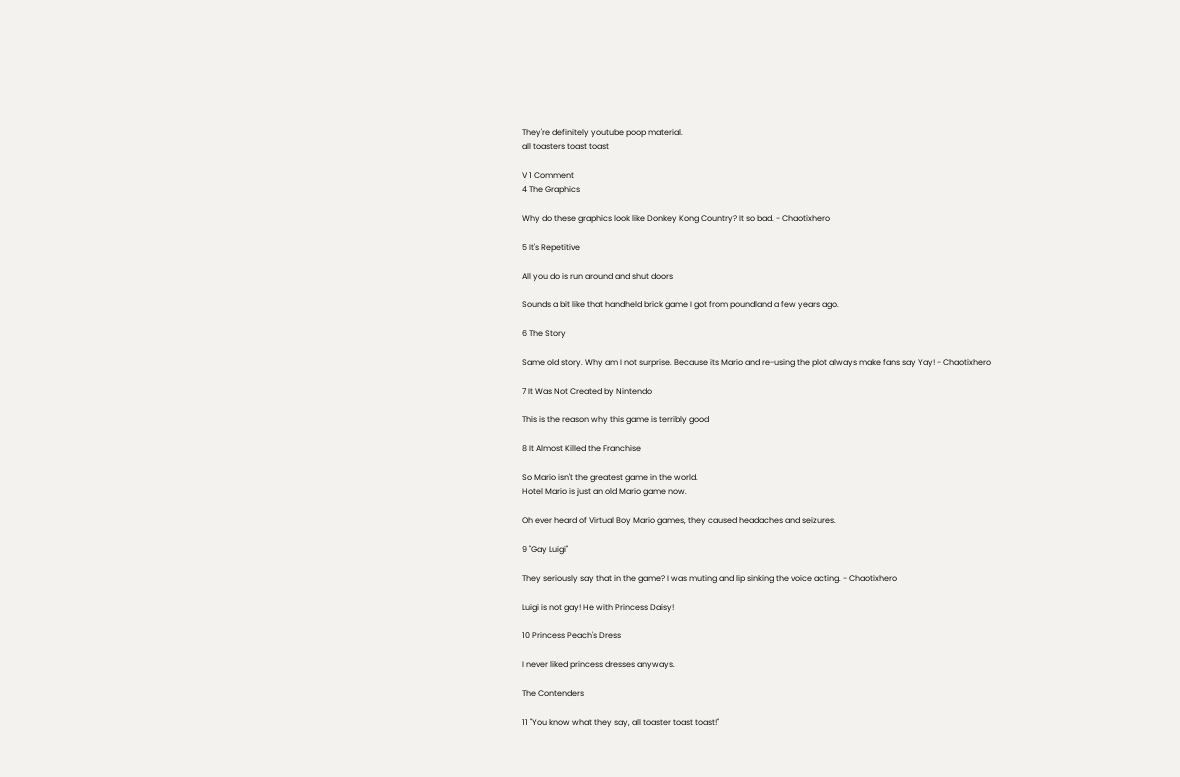They're definitely youtube poop material.
all toasters toast toast

V 1 Comment
4 The Graphics

Why do these graphics look like Donkey Kong Country? It so bad. - Chaotixhero

5 It's Repetitive

All you do is run around and shut doors

Sounds a bit like that handheld brick game I got from poundland a few years ago.

6 The Story

Same old story. Why am I not surprise. Because its Mario and re-using the plot always make fans say Yay! - Chaotixhero

7 It Was Not Created by Nintendo

This is the reason why this game is terribly good

8 It Almost Killed the Franchise

So Mario isn't the greatest game in the world.
Hotel Mario is just an old Mario game now.

Oh ever heard of Virtual Boy Mario games, they caused headaches and seizures.

9 "Gay Luigi"

They seriously say that in the game? I was muting and lip sinking the voice acting. - Chaotixhero

Luigi is not gay! He with Princess Daisy!

10 Princess Peach's Dress

I never liked princess dresses anyways.

The Contenders

11 "You know what they say, all toaster toast toast!"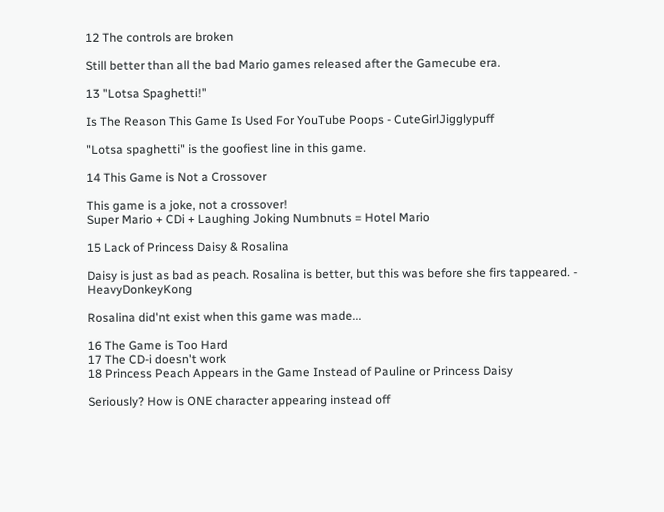12 The controls are broken

Still better than all the bad Mario games released after the Gamecube era.

13 "Lotsa Spaghetti!"

Is The Reason This Game Is Used For YouTube Poops - CuteGirlJigglypuff

"Lotsa spaghetti" is the goofiest line in this game.

14 This Game is Not a Crossover

This game is a joke, not a crossover!
Super Mario + CDi + Laughing Joking Numbnuts = Hotel Mario

15 Lack of Princess Daisy & Rosalina

Daisy is just as bad as peach. Rosalina is better, but this was before she firs tappeared. - HeavyDonkeyKong

Rosalina did'nt exist when this game was made...

16 The Game is Too Hard
17 The CD-i doesn't work
18 Princess Peach Appears in the Game Instead of Pauline or Princess Daisy

Seriously? How is ONE character appearing instead off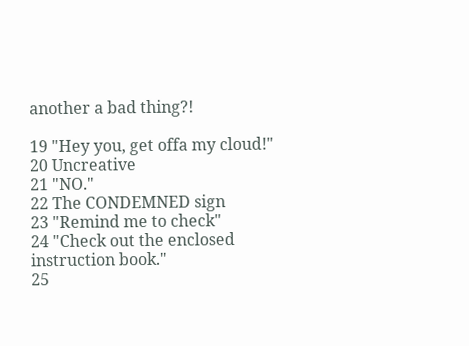another a bad thing?!

19 "Hey you, get offa my cloud!"
20 Uncreative
21 "NO."
22 The CONDEMNED sign
23 "Remind me to check"
24 "Check out the enclosed instruction book."
25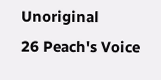Unoriginal
26 Peach's Voice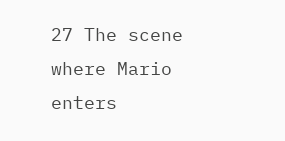27 The scene where Mario enters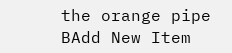the orange pipe
BAdd New Item